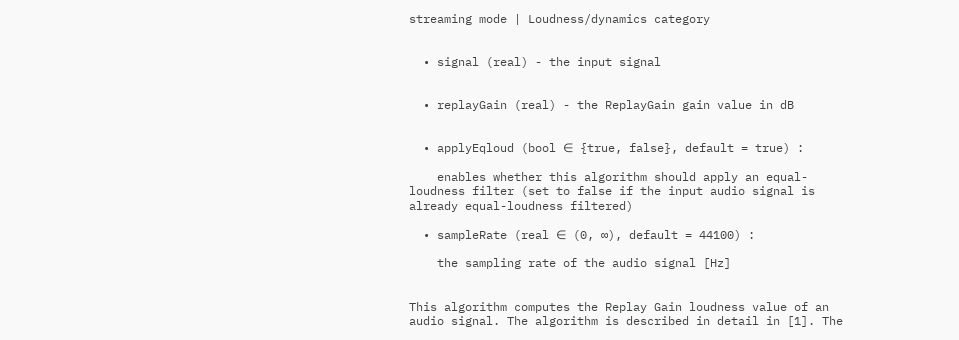streaming mode | Loudness/dynamics category


  • signal (real) - the input signal


  • replayGain (real) - the ReplayGain gain value in dB


  • applyEqloud (bool ∈ {true, false}, default = true) :

    enables whether this algorithm should apply an equal-loudness filter (set to false if the input audio signal is already equal-loudness filtered)

  • sampleRate (real ∈ (0, ∞), default = 44100) :

    the sampling rate of the audio signal [Hz]


This algorithm computes the Replay Gain loudness value of an audio signal. The algorithm is described in detail in [1]. The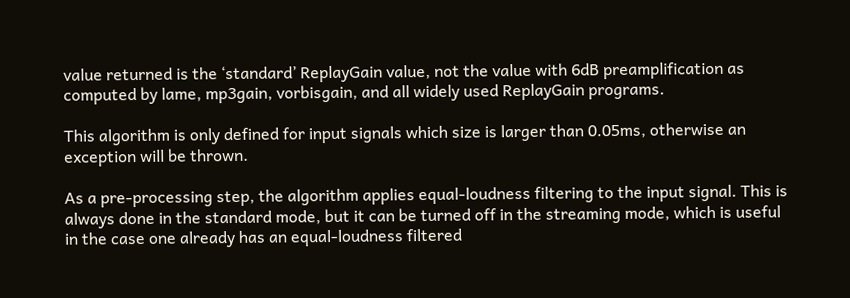value returned is the ‘standard’ ReplayGain value, not the value with 6dB preamplification as computed by lame, mp3gain, vorbisgain, and all widely used ReplayGain programs.

This algorithm is only defined for input signals which size is larger than 0.05ms, otherwise an exception will be thrown.

As a pre-processing step, the algorithm applies equal-loudness filtering to the input signal. This is always done in the standard mode, but it can be turned off in the streaming mode, which is useful in the case one already has an equal-loudness filtered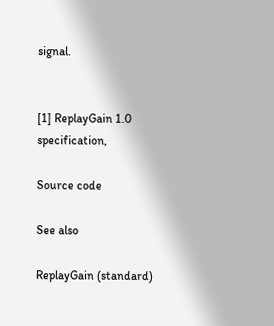signal.


[1] ReplayGain 1.0 specification,

Source code

See also

ReplayGain (standard)